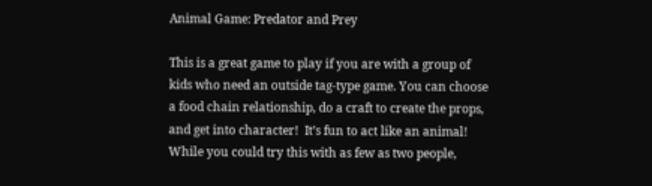Animal Game: Predator and Prey

This is a great game to play if you are with a group of kids who need an outside tag-type game. You can choose a food chain relationship, do a craft to create the props, and get into character!  It’s fun to act like an animal!  While you could try this with as few as two people,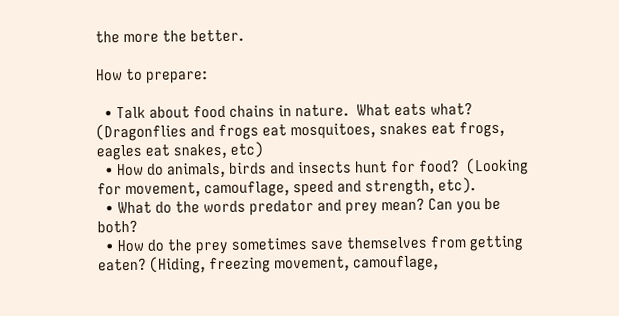the more the better.

How to prepare:

  • Talk about food chains in nature.  What eats what?  (Dragonflies and frogs eat mosquitoes, snakes eat frogs, eagles eat snakes, etc)
  • How do animals, birds and insects hunt for food?  (Looking for movement, camouflage, speed and strength, etc).
  • What do the words predator and prey mean? Can you be both?
  • How do the prey sometimes save themselves from getting eaten? (Hiding, freezing movement, camouflage,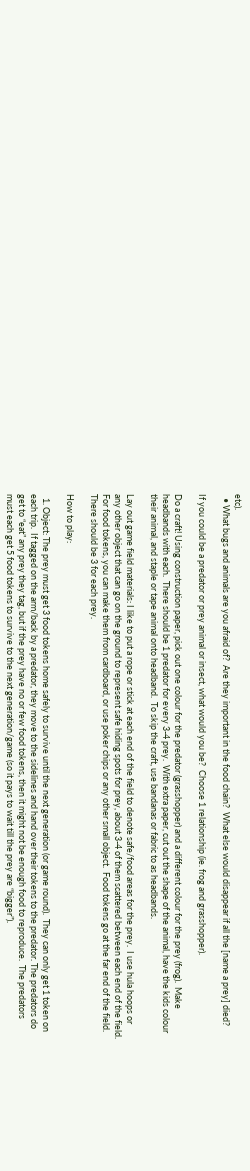etc).
  • What bugs and animals are you afraid of?  Are they important in the food chain?  What else would disappear if all the [name a prey] died?

If you could be a predator or prey animal or insect, what would you be?  Choose 1 relationship (ie. frog and grasshopper).

Do a craft! Using construction paper, pick out one colour for the predator (grasshopper) and a different colour for the prey (frog).  Make headbands with each.  There should be 1 predator for every 3-4 prey.  With extra paper, cut out the shape of the animal, have the kids colour their animal, and staple or tape animal onto headband.  To skip the craft, use bandanas or fabric to as headbands.

Lay out game field materials: I like to put a rope or stick at each end of the field to denote safe/food areas for the prey.  I use hula hoops or any other object that can go on the ground to represent safe hiding spots for prey, about 3-4 of them scattered between each end of the field.  For food tokens, you can make them from cardboard, or use poker chips or any other small object.  Food tokens go at the far end of the field.  There should be 3 for each prey.

How to play:

  1. Object: The prey must get 3 food tokens home safely to survive until the next generation (or game round).  They can only get 1 token on each trip.  If tagged on the arm/back by a predator, they move to the sidelines and hand over their tokens to the predator. The predators do get to “eat” any prey they tag, but if the prey have no or few food tokens, then it might not be enough food to reproduce.  The predators must each get 5 food tokens to survive to the next generation/game (so it pays to wait till the prey are “bigger”).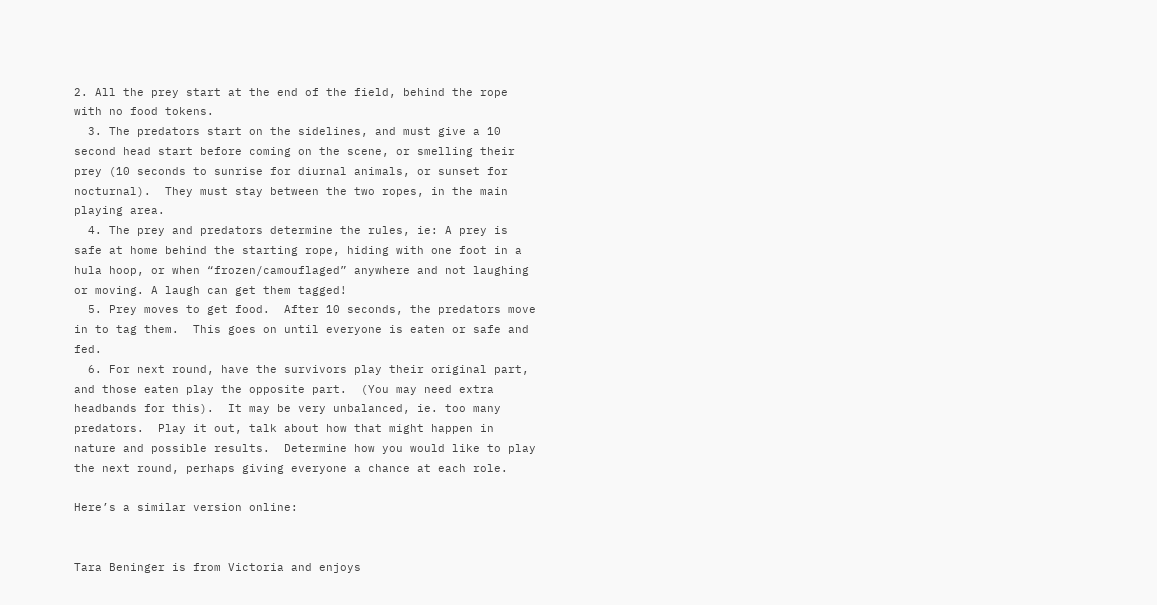2. All the prey start at the end of the field, behind the rope with no food tokens.
  3. The predators start on the sidelines, and must give a 10 second head start before coming on the scene, or smelling their prey (10 seconds to sunrise for diurnal animals, or sunset for nocturnal).  They must stay between the two ropes, in the main playing area.
  4. The prey and predators determine the rules, ie: A prey is safe at home behind the starting rope, hiding with one foot in a hula hoop, or when “frozen/camouflaged” anywhere and not laughing or moving. A laugh can get them tagged!
  5. Prey moves to get food.  After 10 seconds, the predators move in to tag them.  This goes on until everyone is eaten or safe and fed.
  6. For next round, have the survivors play their original part, and those eaten play the opposite part.  (You may need extra headbands for this).  It may be very unbalanced, ie. too many predators.  Play it out, talk about how that might happen in nature and possible results.  Determine how you would like to play the next round, perhaps giving everyone a chance at each role.

Here’s a similar version online:


Tara Beninger is from Victoria and enjoys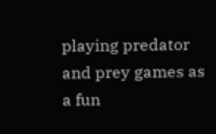playing predator and prey games as a fun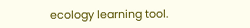ecology learning tool.